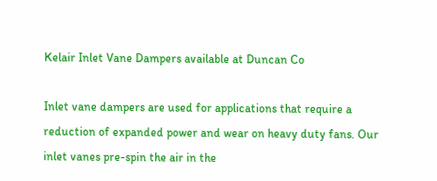Kelair Inlet Vane Dampers available at Duncan Co

Inlet vane dampers are used for applications that require a reduction of expanded power and wear on heavy duty fans. Our inlet vanes pre-spin the air in the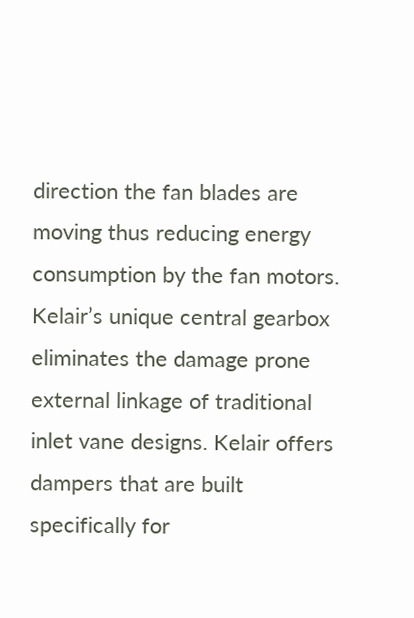direction the fan blades are moving thus reducing energy consumption by the fan motors. Kelair’s unique central gearbox eliminates the damage prone external linkage of traditional inlet vane designs. Kelair offers dampers that are built specifically for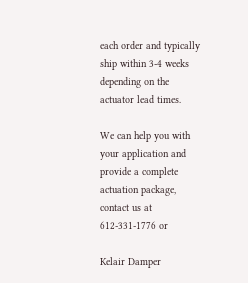each order and typically ship within 3-4 weeks depending on the actuator lead times.

We can help you with your application and provide a complete actuation package, contact us at 612-331-1776 or

Kelair Damper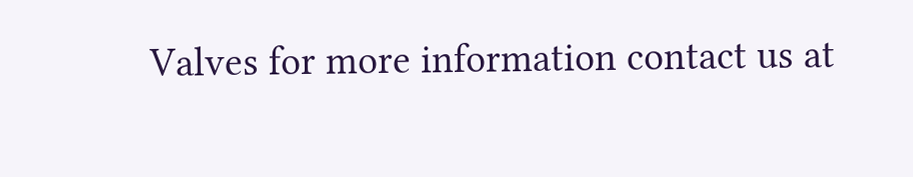Valves for more information contact us at